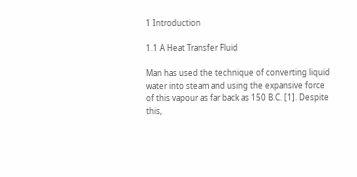1 Introduction

1.1 A Heat Transfer Fluid

Man has used the technique of converting liquid water into steam and using the expansive force of this vapour as far back as 150 B.C. [1]. Despite this,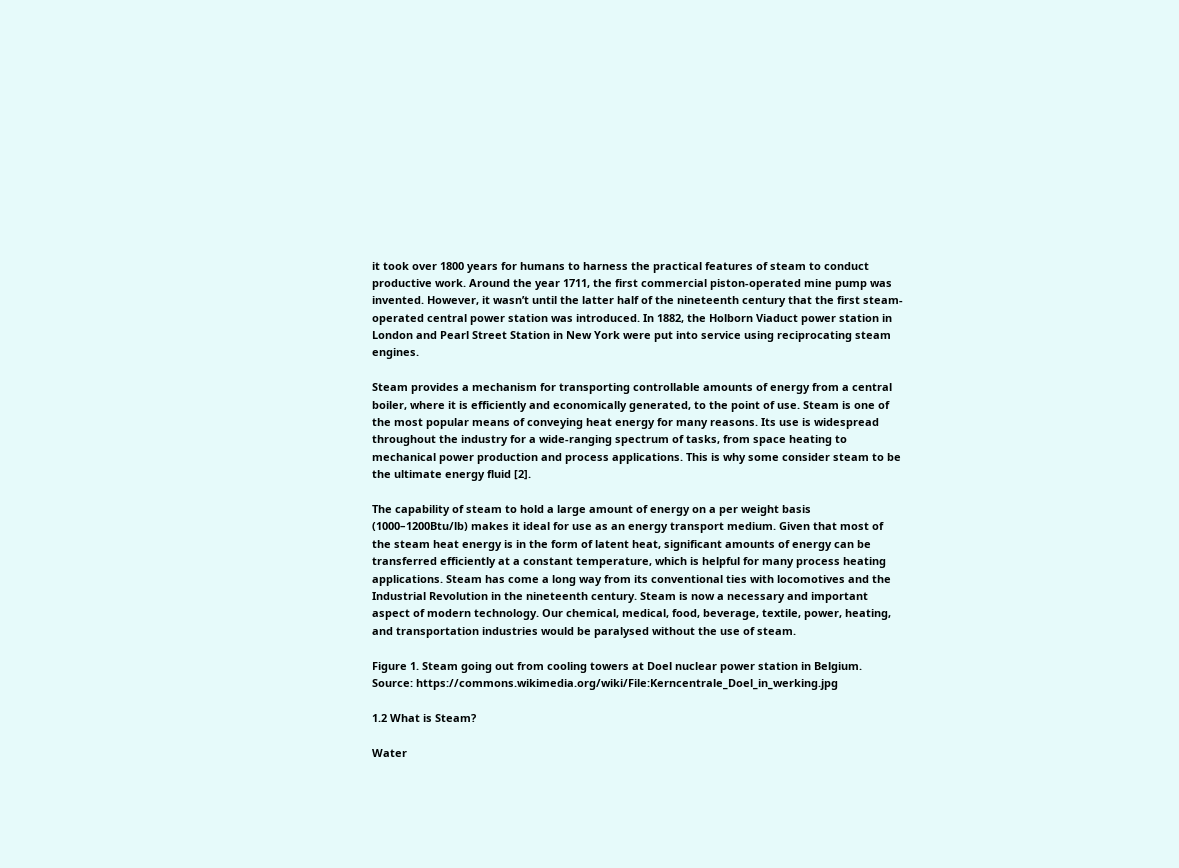it took over 1800 years for humans to harness the practical features of steam to conduct productive work. Around the year 1711, the first commercial piston-operated mine pump was invented. However, it wasn’t until the latter half of the nineteenth century that the first steam-operated central power station was introduced. In 1882, the Holborn Viaduct power station in London and Pearl Street Station in New York were put into service using reciprocating steam engines.

Steam provides a mechanism for transporting controllable amounts of energy from a central boiler, where it is efficiently and economically generated, to the point of use. Steam is one of the most popular means of conveying heat energy for many reasons. Its use is widespread throughout the industry for a wide-ranging spectrum of tasks, from space heating to mechanical power production and process applications. This is why some consider steam to be the ultimate energy fluid [2].

The capability of steam to hold a large amount of energy on a per weight basis (1000–1200Btu/lb) makes it ideal for use as an energy transport medium. Given that most of the steam heat energy is in the form of latent heat, significant amounts of energy can be transferred efficiently at a constant temperature, which is helpful for many process heating applications. Steam has come a long way from its conventional ties with locomotives and the Industrial Revolution in the nineteenth century. Steam is now a necessary and important aspect of modern technology. Our chemical, medical, food, beverage, textile, power, heating, and transportation industries would be paralysed without the use of steam.

Figure 1. Steam going out from cooling towers at Doel nuclear power station in Belgium. Source: https://commons.wikimedia.org/wiki/File:Kerncentrale_Doel_in_werking.jpg

1.2 What is Steam?

Water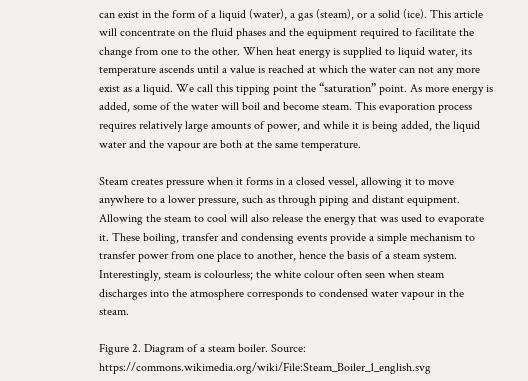can exist in the form of a liquid (water), a gas (steam), or a solid (ice). This article will concentrate on the fluid phases and the equipment required to facilitate the change from one to the other. When heat energy is supplied to liquid water, its temperature ascends until a value is reached at which the water can not any more exist as a liquid. We call this tipping point the “saturation” point. As more energy is added, some of the water will boil and become steam. This evaporation process requires relatively large amounts of power, and while it is being added, the liquid water and the vapour are both at the same temperature.

Steam creates pressure when it forms in a closed vessel, allowing it to move anywhere to a lower pressure, such as through piping and distant equipment. Allowing the steam to cool will also release the energy that was used to evaporate it. These boiling, transfer and condensing events provide a simple mechanism to transfer power from one place to another, hence the basis of a steam system. Interestingly, steam is colourless; the white colour often seen when steam discharges into the atmosphere corresponds to condensed water vapour in the steam.

Figure 2. Diagram of a steam boiler. Source: https://commons.wikimedia.org/wiki/File:Steam_Boiler_1_english.svg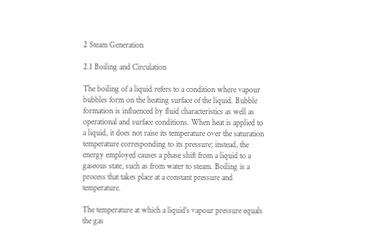2 Steam Generation

2.1 Boiling and Circulation

The boiling of a liquid refers to a condition where vapour bubbles form on the heating surface of the liquid. Bubble formation is influenced by fluid characteristics as well as operational and surface conditions. When heat is applied to a liquid, it does not raise its temperature over the saturation temperature corresponding to its pressure; instead, the energy employed causes a phase shift from a liquid to a gaseous state, such as from water to steam. Boiling is a process that takes place at a constant pressure and temperature.

The temperature at which a liquid’s vapour pressure equals the gas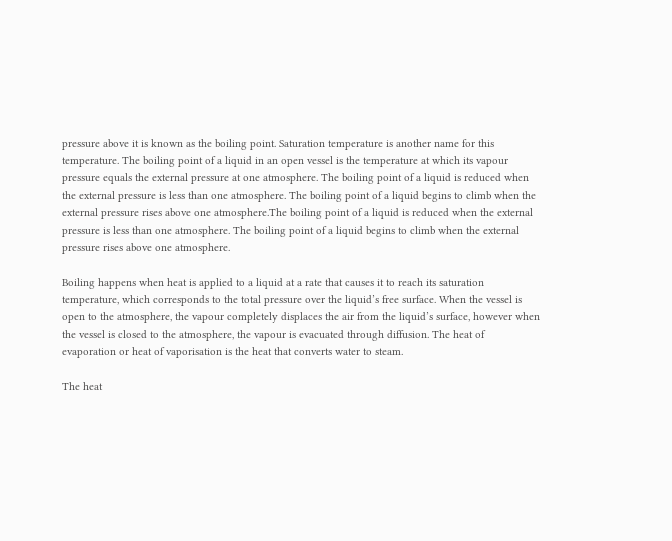pressure above it is known as the boiling point. Saturation temperature is another name for this temperature. The boiling point of a liquid in an open vessel is the temperature at which its vapour pressure equals the external pressure at one atmosphere. The boiling point of a liquid is reduced when the external pressure is less than one atmosphere. The boiling point of a liquid begins to climb when the external pressure rises above one atmosphere.The boiling point of a liquid is reduced when the external pressure is less than one atmosphere. The boiling point of a liquid begins to climb when the external pressure rises above one atmosphere.

Boiling happens when heat is applied to a liquid at a rate that causes it to reach its saturation temperature, which corresponds to the total pressure over the liquid’s free surface. When the vessel is open to the atmosphere, the vapour completely displaces the air from the liquid’s surface, however when the vessel is closed to the atmosphere, the vapour is evacuated through diffusion. The heat of evaporation or heat of vaporisation is the heat that converts water to steam.

The heat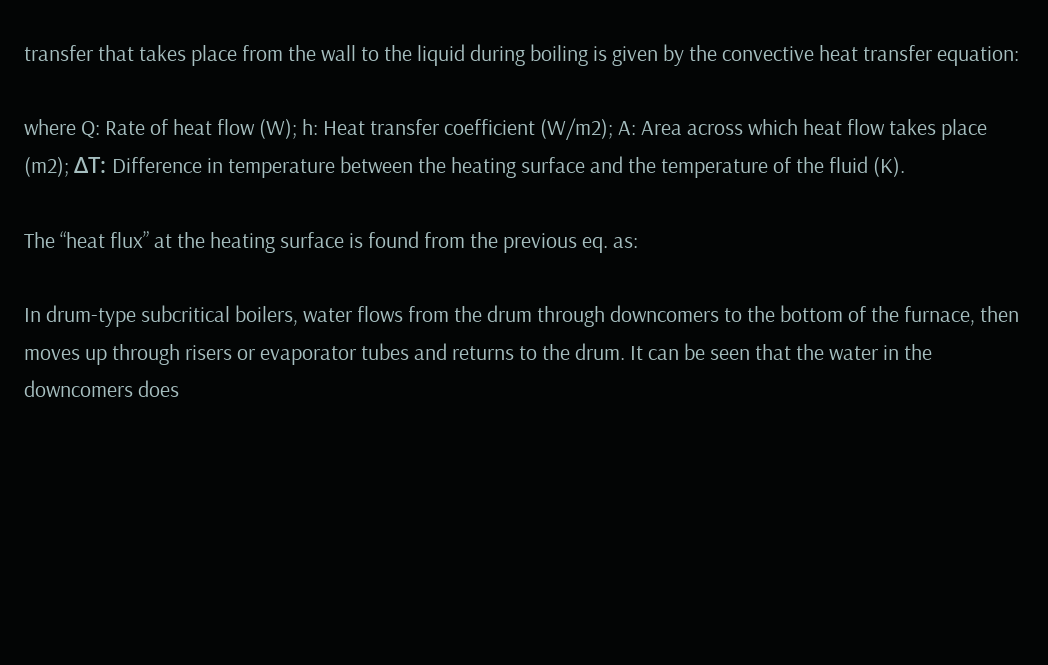transfer that takes place from the wall to the liquid during boiling is given by the convective heat transfer equation:

where Q: Rate of heat flow (W); h: Heat transfer coefficient (W/m2); A: Area across which heat flow takes place (m2); ΔT: Difference in temperature between the heating surface and the temperature of the fluid (K).

The “heat flux” at the heating surface is found from the previous eq. as:

In drum-type subcritical boilers, water flows from the drum through downcomers to the bottom of the furnace, then moves up through risers or evaporator tubes and returns to the drum. It can be seen that the water in the downcomers does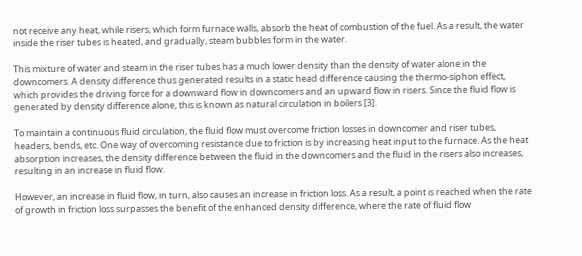not receive any heat, while risers, which form furnace walls, absorb the heat of combustion of the fuel. As a result, the water inside the riser tubes is heated, and gradually, steam bubbles form in the water.

This mixture of water and steam in the riser tubes has a much lower density than the density of water alone in the downcomers. A density difference thus generated results in a static head difference causing the thermo-siphon effect, which provides the driving force for a downward flow in downcomers and an upward flow in risers. Since the fluid flow is generated by density difference alone, this is known as natural circulation in boilers [3].

To maintain a continuous fluid circulation, the fluid flow must overcome friction losses in downcomer and riser tubes, headers, bends, etc. One way of overcoming resistance due to friction is by increasing heat input to the furnace. As the heat absorption increases, the density difference between the fluid in the downcomers and the fluid in the risers also increases, resulting in an increase in fluid flow.

However, an increase in fluid flow, in turn, also causes an increase in friction loss. As a result, a point is reached when the rate of growth in friction loss surpasses the benefit of the enhanced density difference, where the rate of fluid flow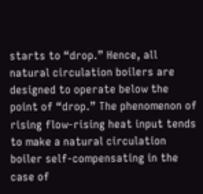starts to “drop.” Hence, all natural circulation boilers are designed to operate below the point of “drop.” The phenomenon of rising flow-rising heat input tends to make a natural circulation boiler self-compensating in the case of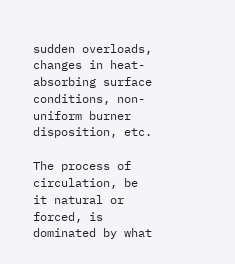sudden overloads, changes in heat-absorbing surface conditions, non-uniform burner disposition, etc.

The process of circulation, be it natural or forced, is dominated by what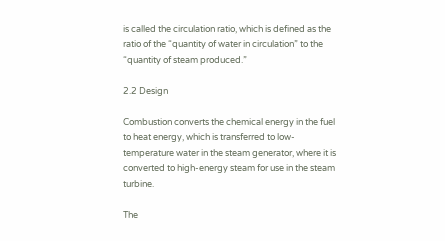is called the circulation ratio, which is defined as the ratio of the “quantity of water in circulation” to the “quantity of steam produced.”

2.2 Design

Combustion converts the chemical energy in the fuel to heat energy, which is transferred to low-temperature water in the steam generator, where it is converted to high-energy steam for use in the steam turbine.

The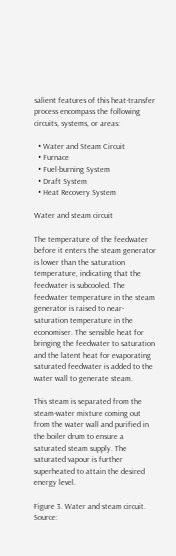salient features of this heat-transfer process encompass the following circuits, systems, or areas:

  • Water and Steam Circuit
  • Furnace
  • Fuel-burning System
  • Draft System
  • Heat Recovery System

Water and steam circuit

The temperature of the feedwater before it enters the steam generator is lower than the saturation temperature, indicating that the feedwater is subcooled. The feedwater temperature in the steam generator is raised to near-saturation temperature in the economiser. The sensible heat for bringing the feedwater to saturation and the latent heat for evaporating saturated feedwater is added to the water wall to generate steam.

This steam is separated from the steam-water mixture coming out from the water wall and purified in the boiler drum to ensure a saturated steam supply. The saturated vapour is further superheated to attain the desired energy level.

Figure 3. Water and steam circuit. Source: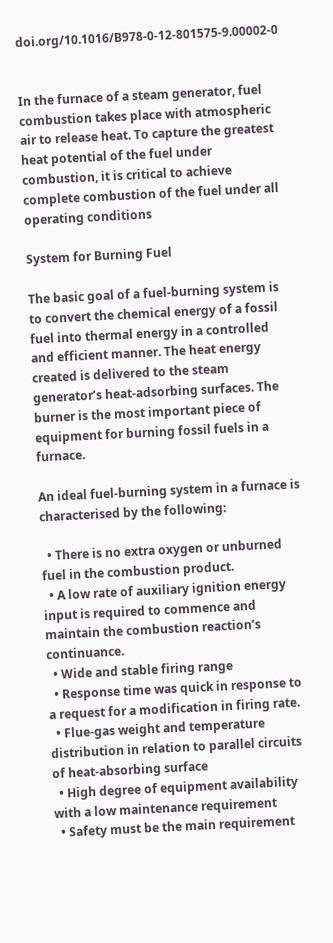doi.org/10.1016/B978-0-12-801575-9.00002-0


In the furnace of a steam generator, fuel combustion takes place with atmospheric air to release heat. To capture the greatest heat potential of the fuel under combustion, it is critical to achieve complete combustion of the fuel under all operating conditions

System for Burning Fuel

The basic goal of a fuel-burning system is to convert the chemical energy of a fossil fuel into thermal energy in a controlled and efficient manner. The heat energy created is delivered to the steam generator’s heat-adsorbing surfaces. The burner is the most important piece of equipment for burning fossil fuels in a furnace.

An ideal fuel-burning system in a furnace is characterised by the following:

  • There is no extra oxygen or unburned fuel in the combustion product.
  • A low rate of auxiliary ignition energy input is required to commence and maintain the combustion reaction’s continuance.
  • Wide and stable firing range
  • Response time was quick in response to a request for a modification in firing rate.
  • Flue-gas weight and temperature distribution in relation to parallel circuits of heat-absorbing surface
  • High degree of equipment availability with a low maintenance requirement
  • Safety must be the main requirement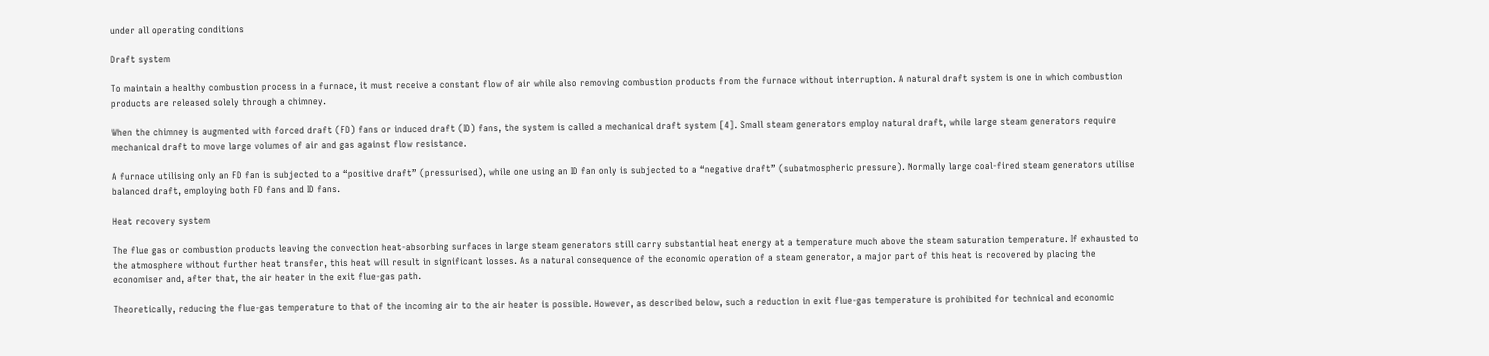under all operating conditions

Draft system

To maintain a healthy combustion process in a furnace, it must receive a constant flow of air while also removing combustion products from the furnace without interruption. A natural draft system is one in which combustion products are released solely through a chimney.

When the chimney is augmented with forced draft (FD) fans or induced draft (ID) fans, the system is called a mechanical draft system [4]. Small steam generators employ natural draft, while large steam generators require mechanical draft to move large volumes of air and gas against flow resistance.

A furnace utilising only an FD fan is subjected to a “positive draft” (pressurised), while one using an ID fan only is subjected to a “negative draft” (subatmospheric pressure). Normally large coal-fired steam generators utilise balanced draft, employing both FD fans and ID fans.

Heat recovery system

The flue gas or combustion products leaving the convection heat-absorbing surfaces in large steam generators still carry substantial heat energy at a temperature much above the steam saturation temperature. If exhausted to the atmosphere without further heat transfer, this heat will result in significant losses. As a natural consequence of the economic operation of a steam generator, a major part of this heat is recovered by placing the economiser and, after that, the air heater in the exit flue-gas path.

Theoretically, reducing the flue-gas temperature to that of the incoming air to the air heater is possible. However, as described below, such a reduction in exit flue-gas temperature is prohibited for technical and economic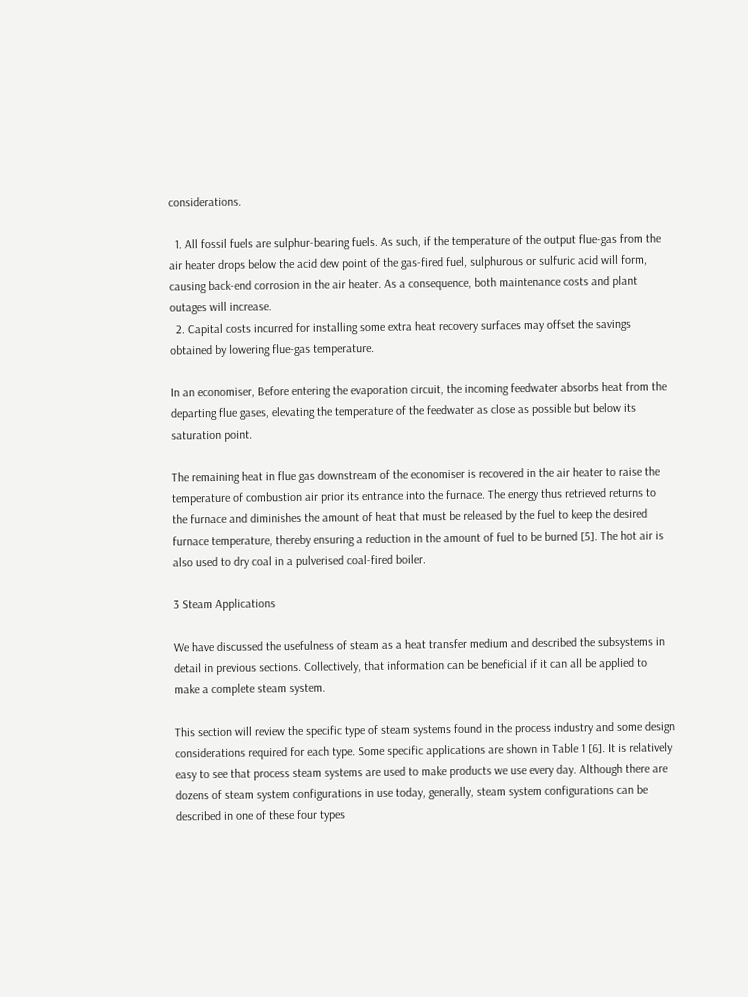considerations.

  1. All fossil fuels are sulphur-bearing fuels. As such, if the temperature of the output flue-gas from the air heater drops below the acid dew point of the gas-fired fuel, sulphurous or sulfuric acid will form, causing back-end corrosion in the air heater. As a consequence, both maintenance costs and plant outages will increase.
  2. Capital costs incurred for installing some extra heat recovery surfaces may offset the savings obtained by lowering flue-gas temperature.

In an economiser, Before entering the evaporation circuit, the incoming feedwater absorbs heat from the departing flue gases, elevating the temperature of the feedwater as close as possible but below its saturation point.

The remaining heat in flue gas downstream of the economiser is recovered in the air heater to raise the temperature of combustion air prior its entrance into the furnace. The energy thus retrieved returns to the furnace and diminishes the amount of heat that must be released by the fuel to keep the desired furnace temperature, thereby ensuring a reduction in the amount of fuel to be burned [5]. The hot air is also used to dry coal in a pulverised coal-fired boiler.

3 Steam Applications

We have discussed the usefulness of steam as a heat transfer medium and described the subsystems in detail in previous sections. Collectively, that information can be beneficial if it can all be applied to make a complete steam system.

This section will review the specific type of steam systems found in the process industry and some design considerations required for each type. Some specific applications are shown in Table 1 [6]. It is relatively easy to see that process steam systems are used to make products we use every day. Although there are dozens of steam system configurations in use today, generally, steam system configurations can be described in one of these four types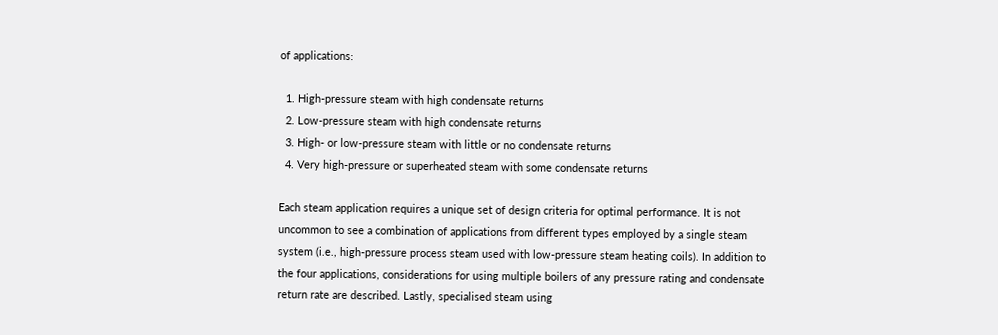of applications:

  1. High‐pressure steam with high condensate returns
  2. Low‐pressure steam with high condensate returns
  3. High‐ or low‐pressure steam with little or no condensate returns
  4. Very high‐pressure or superheated steam with some condensate returns

Each steam application requires a unique set of design criteria for optimal performance. It is not uncommon to see a combination of applications from different types employed by a single steam system (i.e., high‐pressure process steam used with low‐pressure steam heating coils). In addition to the four applications, considerations for using multiple boilers of any pressure rating and condensate return rate are described. Lastly, specialised steam using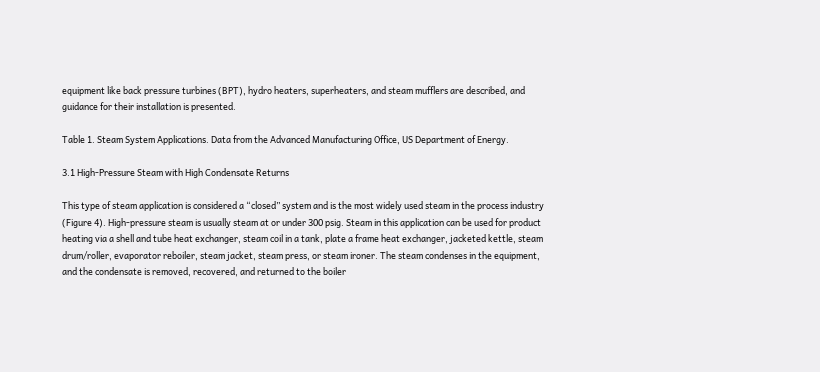equipment like back pressure turbines (BPT), hydro heaters, superheaters, and steam mufflers are described, and guidance for their installation is presented.

Table 1. Steam System Applications. Data from the Advanced Manufacturing Office, US Department of Energy.

3.1 High‐Pressure Steam with High Condensate Returns

This type of steam application is considered a “closed” system and is the most widely used steam in the process industry (Figure 4). High‐pressure steam is usually steam at or under 300 psig. Steam in this application can be used for product heating via a shell and tube heat exchanger, steam coil in a tank, plate a frame heat exchanger, jacketed kettle, steam drum/roller, evaporator reboiler, steam jacket, steam press, or steam ironer. The steam condenses in the equipment, and the condensate is removed, recovered, and returned to the boiler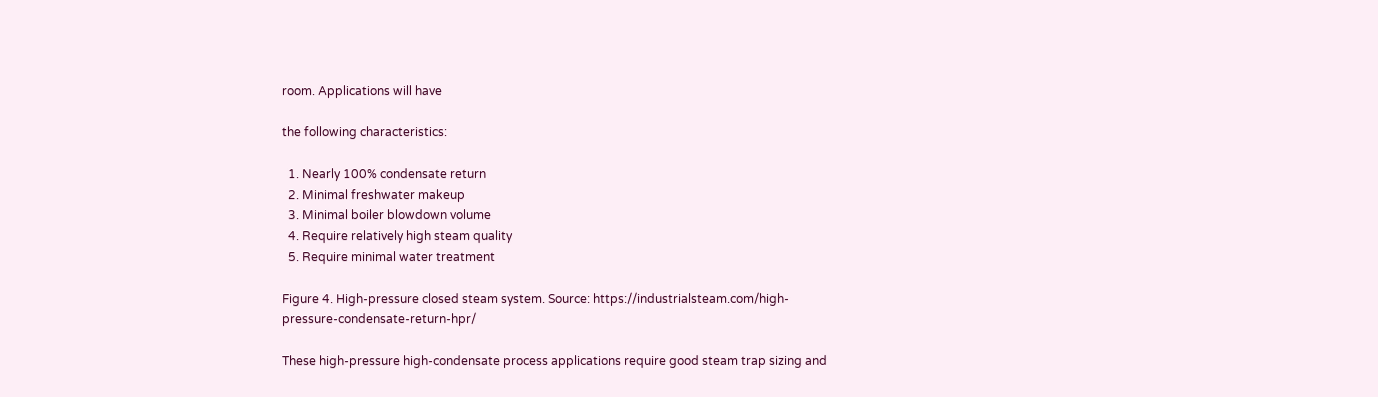room. Applications will have

the following characteristics:

  1. Nearly 100% condensate return
  2. Minimal freshwater makeup
  3. Minimal boiler blowdown volume
  4. Require relatively high steam quality
  5. Require minimal water treatment

Figure 4. High‐pressure closed steam system. Source: https://industrialsteam.com/high-pressure-condensate-return-hpr/

These high‐pressure high‐condensate process applications require good steam trap sizing and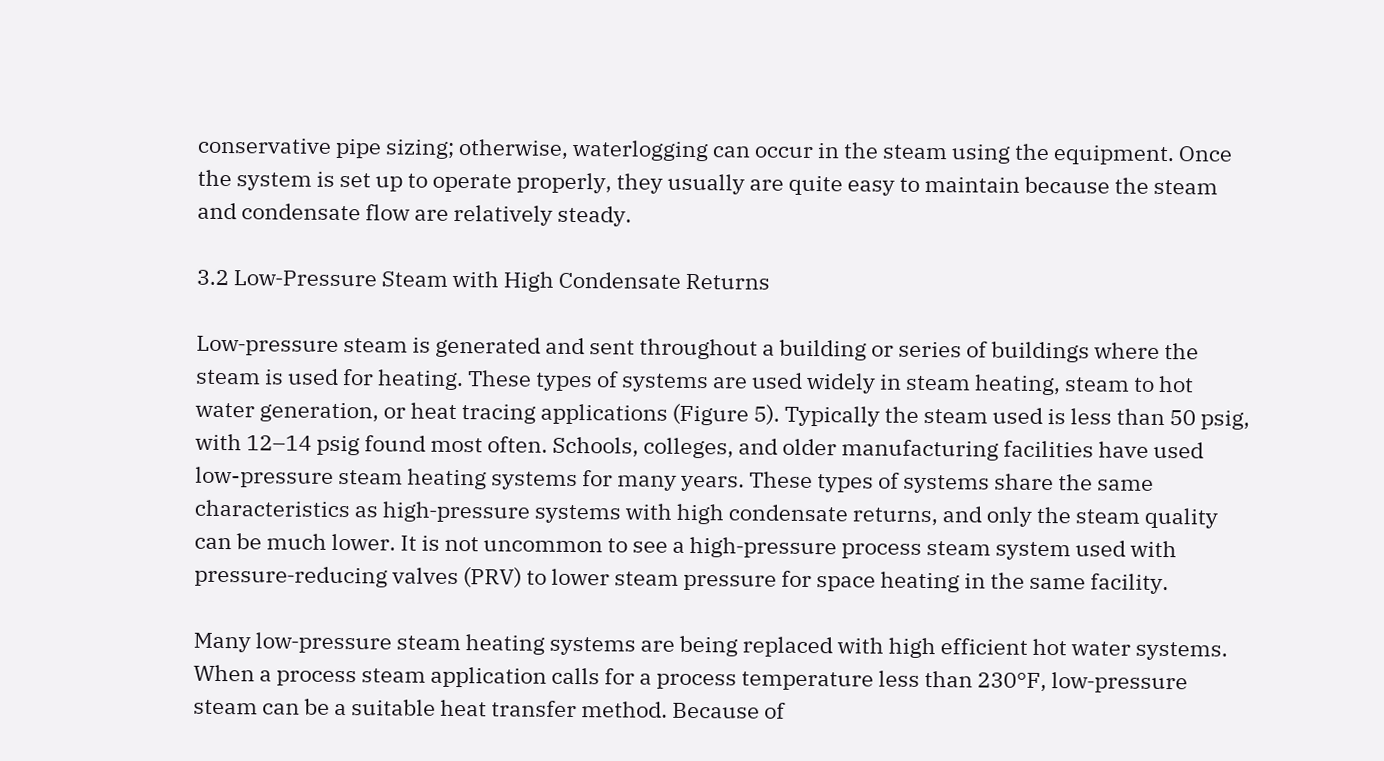conservative pipe sizing; otherwise, waterlogging can occur in the steam using the equipment. Once the system is set up to operate properly, they usually are quite easy to maintain because the steam and condensate flow are relatively steady.

3.2 Low‐Pressure Steam with High Condensate Returns

Low‐pressure steam is generated and sent throughout a building or series of buildings where the steam is used for heating. These types of systems are used widely in steam heating, steam to hot water generation, or heat tracing applications (Figure 5). Typically the steam used is less than 50 psig, with 12–14 psig found most often. Schools, colleges, and older manufacturing facilities have used low-pressure steam heating systems for many years. These types of systems share the same characteristics as high‐pressure systems with high condensate returns, and only the steam quality can be much lower. It is not uncommon to see a high‐pressure process steam system used with pressure‐reducing valves (PRV) to lower steam pressure for space heating in the same facility.

Many low‐pressure steam heating systems are being replaced with high efficient hot water systems. When a process steam application calls for a process temperature less than 230°F, low‐pressure steam can be a suitable heat transfer method. Because of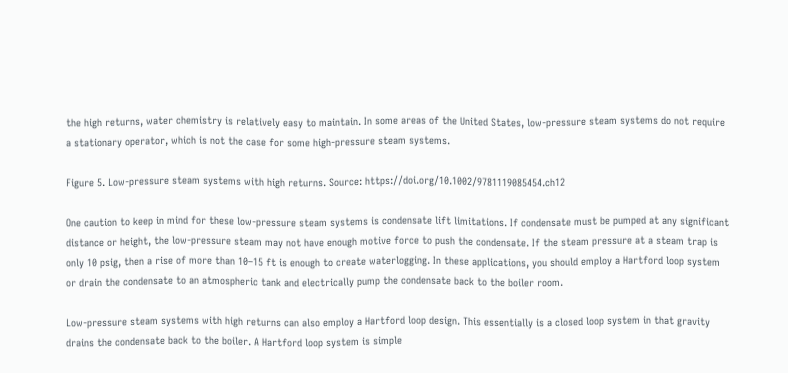the high returns, water chemistry is relatively easy to maintain. In some areas of the United States, low‐pressure steam systems do not require a stationary operator, which is not the case for some high‐pressure steam systems.

Figure 5. Low‐pressure steam systems with high returns. Source: https://doi.org/10.1002/9781119085454.ch12

One caution to keep in mind for these low‐pressure steam systems is condensate lift limitations. If condensate must be pumped at any significant distance or height, the low‐pressure steam may not have enough motive force to push the condensate. If the steam pressure at a steam trap is only 10 psig, then a rise of more than 10–15 ft is enough to create waterlogging. In these applications, you should employ a Hartford loop system or drain the condensate to an atmospheric tank and electrically pump the condensate back to the boiler room.

Low‐pressure steam systems with high returns can also employ a Hartford loop design. This essentially is a closed loop system in that gravity drains the condensate back to the boiler. A Hartford loop system is simple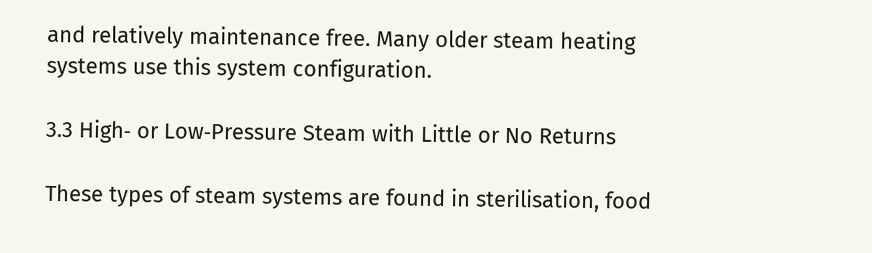and relatively maintenance free. Many older steam heating systems use this system configuration.

3.3 High‐ or Low‐Pressure Steam with Little or No Returns

These types of steam systems are found in sterilisation, food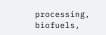processing, biofuels,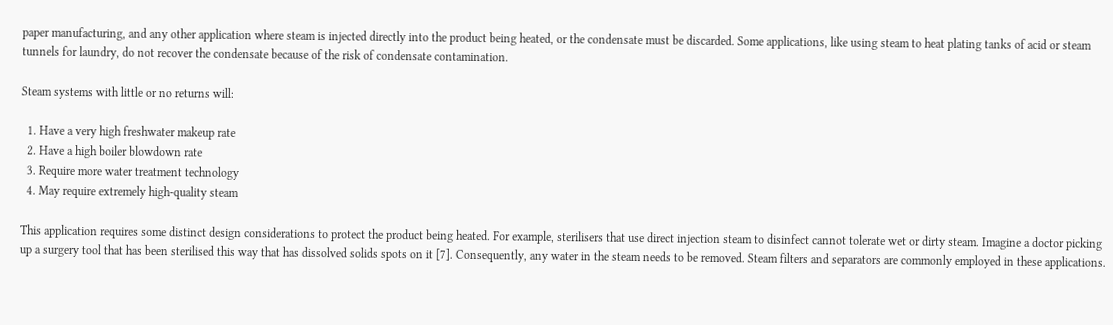paper manufacturing, and any other application where steam is injected directly into the product being heated, or the condensate must be discarded. Some applications, like using steam to heat plating tanks of acid or steam tunnels for laundry, do not recover the condensate because of the risk of condensate contamination.

Steam systems with little or no returns will:

  1. Have a very high freshwater makeup rate
  2. Have a high boiler blowdown rate
  3. Require more water treatment technology
  4. May require extremely high-quality steam

This application requires some distinct design considerations to protect the product being heated. For example, sterilisers that use direct injection steam to disinfect cannot tolerate wet or dirty steam. Imagine a doctor picking up a surgery tool that has been sterilised this way that has dissolved solids spots on it [7]. Consequently, any water in the steam needs to be removed. Steam filters and separators are commonly employed in these applications.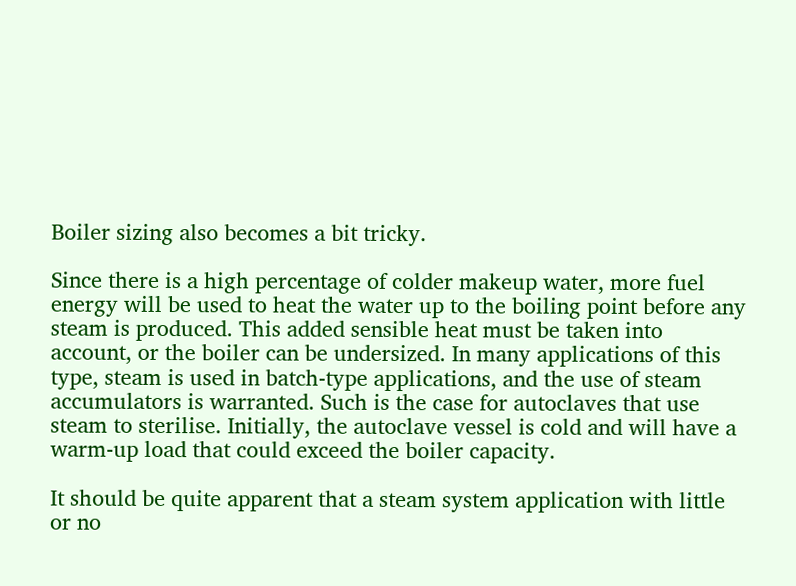Boiler sizing also becomes a bit tricky.

Since there is a high percentage of colder makeup water, more fuel energy will be used to heat the water up to the boiling point before any steam is produced. This added sensible heat must be taken into account, or the boiler can be undersized. In many applications of this type, steam is used in batch‐type applications, and the use of steam accumulators is warranted. Such is the case for autoclaves that use steam to sterilise. Initially, the autoclave vessel is cold and will have a warm‐up load that could exceed the boiler capacity.

It should be quite apparent that a steam system application with little or no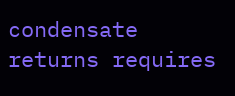condensate returns requires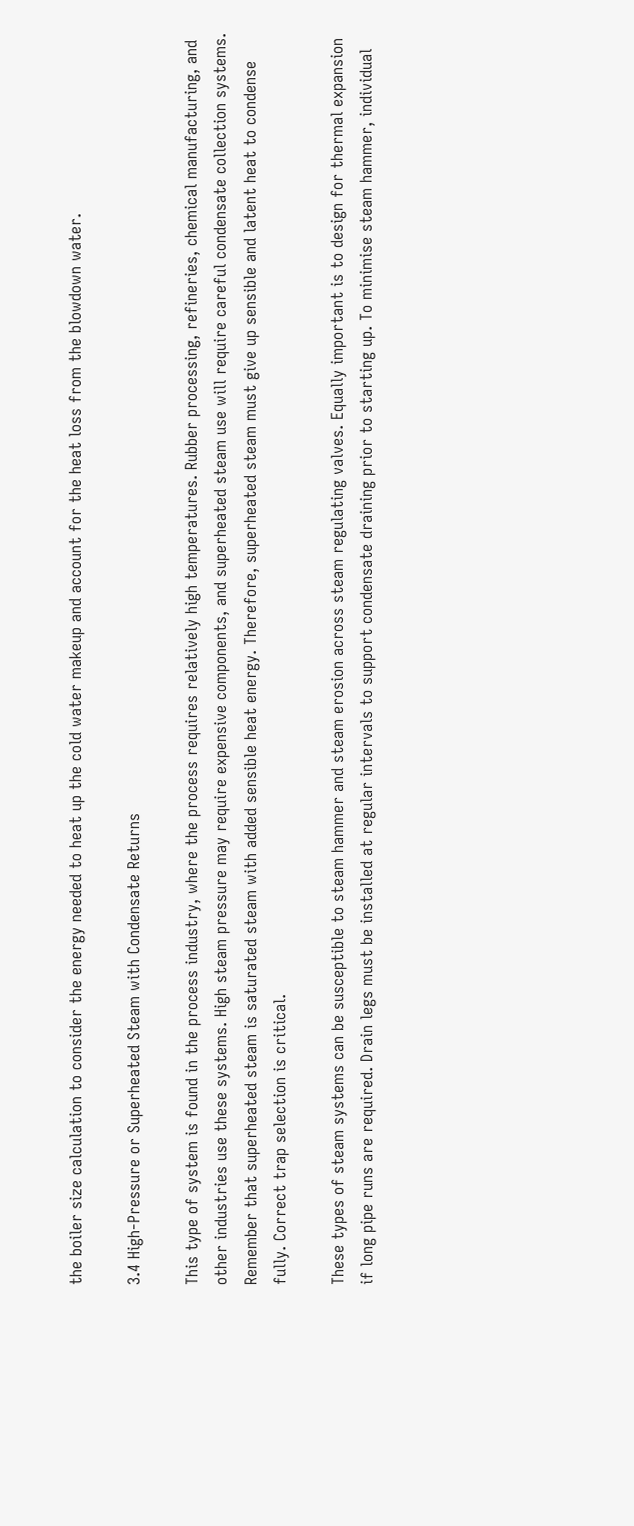the boiler size calculation to consider the energy needed to heat up the cold water makeup and account for the heat loss from the blowdown water.

3.4 High‐Pressure or Superheated Steam with Condensate Returns

This type of system is found in the process industry, where the process requires relatively high temperatures. Rubber processing, refineries, chemical manufacturing, and other industries use these systems. High steam pressure may require expensive components, and superheated steam use will require careful condensate collection systems. Remember that superheated steam is saturated steam with added sensible heat energy. Therefore, superheated steam must give up sensible and latent heat to condense fully. Correct trap selection is critical.

These types of steam systems can be susceptible to steam hammer and steam erosion across steam regulating valves. Equally important is to design for thermal expansion if long pipe runs are required. Drain legs must be installed at regular intervals to support condensate draining prior to starting up. To minimise steam hammer, individual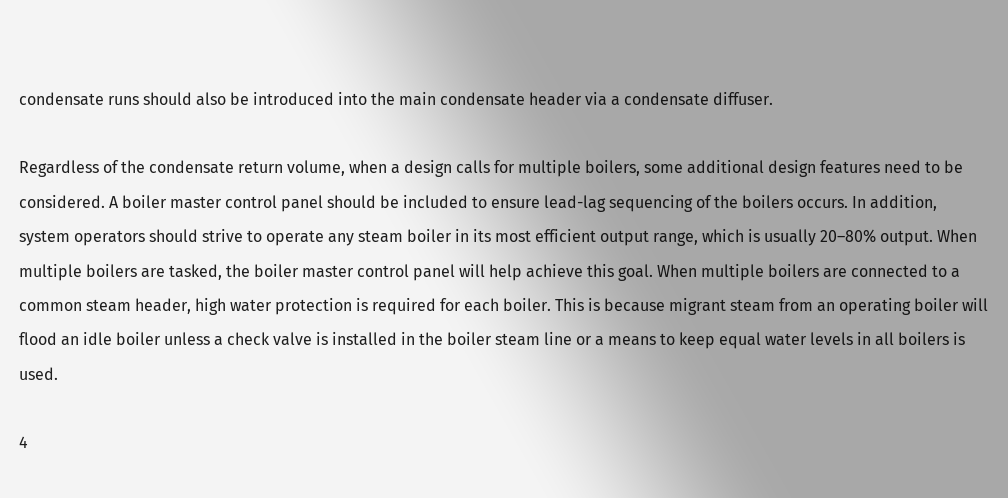condensate runs should also be introduced into the main condensate header via a condensate diffuser.

Regardless of the condensate return volume, when a design calls for multiple boilers, some additional design features need to be considered. A boiler master control panel should be included to ensure lead-lag sequencing of the boilers occurs. In addition, system operators should strive to operate any steam boiler in its most efficient output range, which is usually 20–80% output. When multiple boilers are tasked, the boiler master control panel will help achieve this goal. When multiple boilers are connected to a common steam header, high water protection is required for each boiler. This is because migrant steam from an operating boiler will flood an idle boiler unless a check valve is installed in the boiler steam line or a means to keep equal water levels in all boilers is used.

4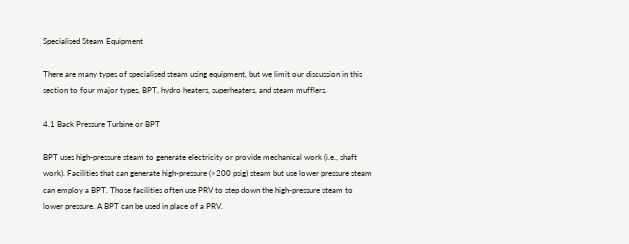Specialised Steam Equipment

There are many types of specialised steam using equipment, but we limit our discussion in this section to four major types, BPT, hydro heaters, superheaters, and steam mufflers.

4.1 Back Pressure Turbine or BPT

BPT uses high‐pressure steam to generate electricity or provide mechanical work (i.e., shaft work). Facilities that can generate high‐pressure (>200 psig) steam but use lower pressure steam can employ a BPT. Those facilities often use PRV to step down the high‐pressure steam to lower pressure. A BPT can be used in place of a PRV.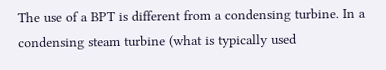The use of a BPT is different from a condensing turbine. In a condensing steam turbine (what is typically used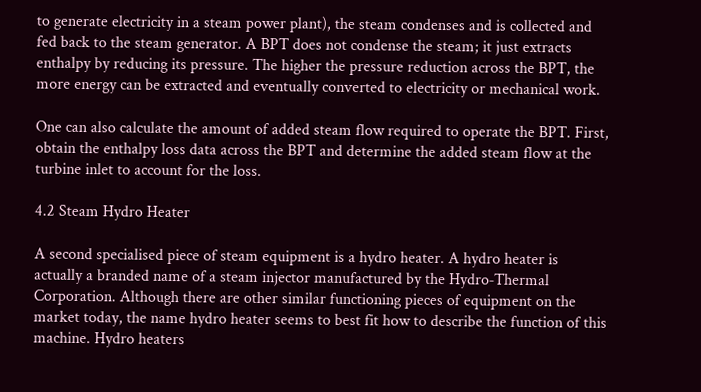to generate electricity in a steam power plant), the steam condenses and is collected and fed back to the steam generator. A BPT does not condense the steam; it just extracts enthalpy by reducing its pressure. The higher the pressure reduction across the BPT, the more energy can be extracted and eventually converted to electricity or mechanical work.

One can also calculate the amount of added steam flow required to operate the BPT. First, obtain the enthalpy loss data across the BPT and determine the added steam flow at the turbine inlet to account for the loss.

4.2 Steam Hydro Heater

A second specialised piece of steam equipment is a hydro heater. A hydro heater is actually a branded name of a steam injector manufactured by the Hydro‐Thermal Corporation. Although there are other similar functioning pieces of equipment on the market today, the name hydro heater seems to best fit how to describe the function of this machine. Hydro heaters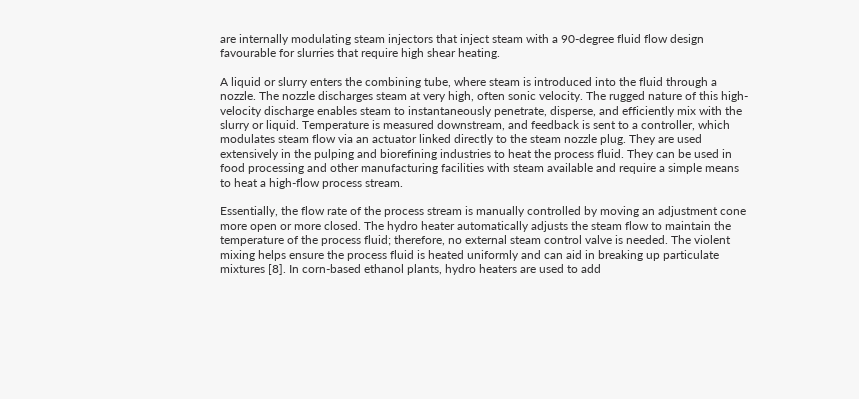are internally modulating steam injectors that inject steam with a 90-degree fluid flow design favourable for slurries that require high shear heating.

A liquid or slurry enters the combining tube, where steam is introduced into the fluid through a nozzle. The nozzle discharges steam at very high, often sonic velocity. The rugged nature of this high-velocity discharge enables steam to instantaneously penetrate, disperse, and efficiently mix with the slurry or liquid. Temperature is measured downstream, and feedback is sent to a controller, which modulates steam flow via an actuator linked directly to the steam nozzle plug. They are used extensively in the pulping and biorefining industries to heat the process fluid. They can be used in food processing and other manufacturing facilities with steam available and require a simple means to heat a high‐flow process stream.

Essentially, the flow rate of the process stream is manually controlled by moving an adjustment cone more open or more closed. The hydro heater automatically adjusts the steam flow to maintain the temperature of the process fluid; therefore, no external steam control valve is needed. The violent mixing helps ensure the process fluid is heated uniformly and can aid in breaking up particulate mixtures [8]. In corn‐based ethanol plants, hydro heaters are used to add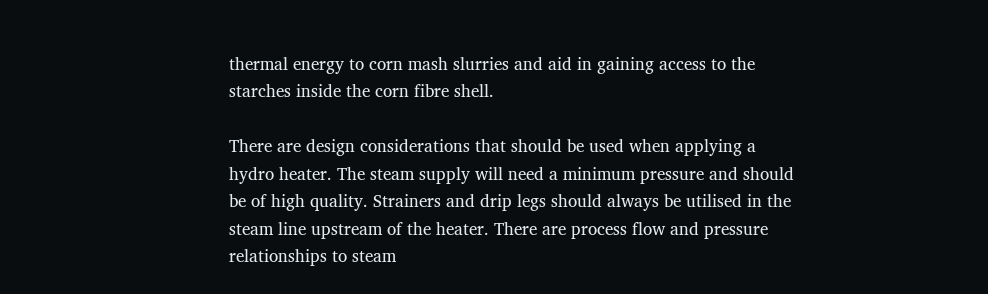thermal energy to corn mash slurries and aid in gaining access to the starches inside the corn fibre shell.

There are design considerations that should be used when applying a hydro heater. The steam supply will need a minimum pressure and should be of high quality. Strainers and drip legs should always be utilised in the steam line upstream of the heater. There are process flow and pressure relationships to steam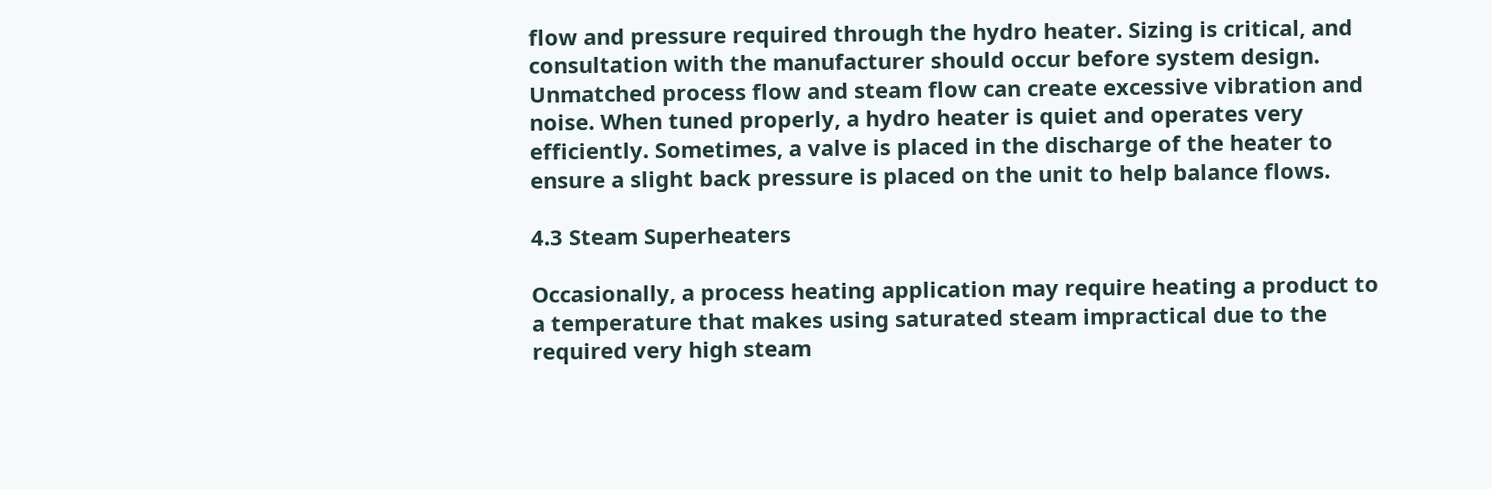flow and pressure required through the hydro heater. Sizing is critical, and consultation with the manufacturer should occur before system design. Unmatched process flow and steam flow can create excessive vibration and noise. When tuned properly, a hydro heater is quiet and operates very efficiently. Sometimes, a valve is placed in the discharge of the heater to ensure a slight back pressure is placed on the unit to help balance flows.

4.3 Steam Superheaters

Occasionally, a process heating application may require heating a product to a temperature that makes using saturated steam impractical due to the required very high steam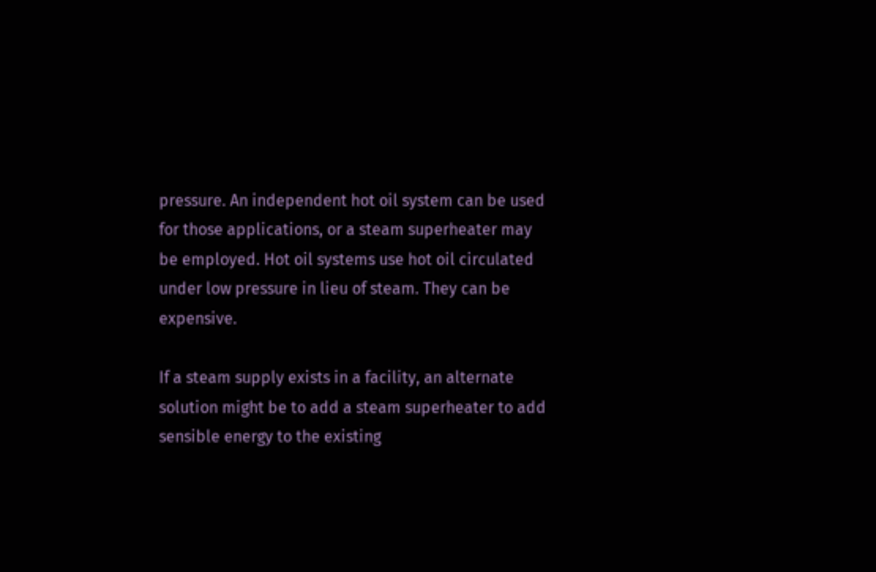pressure. An independent hot oil system can be used for those applications, or a steam superheater may be employed. Hot oil systems use hot oil circulated under low pressure in lieu of steam. They can be expensive.

If a steam supply exists in a facility, an alternate solution might be to add a steam superheater to add sensible energy to the existing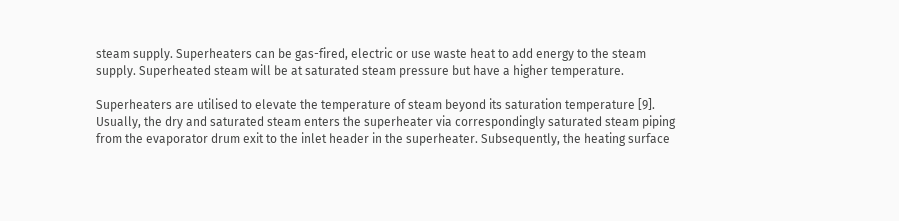steam supply. Superheaters can be gas-fired, electric or use waste heat to add energy to the steam supply. Superheated steam will be at saturated steam pressure but have a higher temperature.

Superheaters are utilised to elevate the temperature of steam beyond its saturation temperature [9]. Usually, the dry and saturated steam enters the superheater via correspondingly saturated steam piping from the evaporator drum exit to the inlet header in the superheater. Subsequently, the heating surface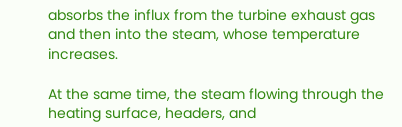absorbs the influx from the turbine exhaust gas and then into the steam, whose temperature increases.

At the same time, the steam flowing through the heating surface, headers, and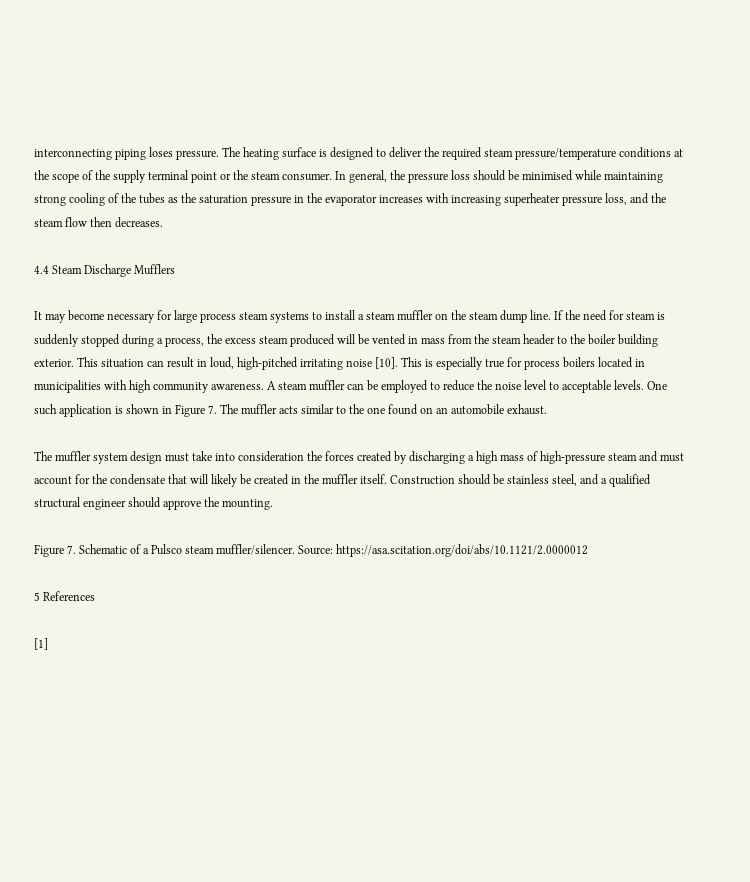interconnecting piping loses pressure. The heating surface is designed to deliver the required steam pressure/temperature conditions at the scope of the supply terminal point or the steam consumer. In general, the pressure loss should be minimised while maintaining strong cooling of the tubes as the saturation pressure in the evaporator increases with increasing superheater pressure loss, and the steam flow then decreases.

4.4 Steam Discharge Mufflers

It may become necessary for large process steam systems to install a steam muffler on the steam dump line. If the need for steam is suddenly stopped during a process, the excess steam produced will be vented in mass from the steam header to the boiler building exterior. This situation can result in loud, high‐pitched irritating noise [10]. This is especially true for process boilers located in municipalities with high community awareness. A steam muffler can be employed to reduce the noise level to acceptable levels. One such application is shown in Figure 7. The muffler acts similar to the one found on an automobile exhaust.

The muffler system design must take into consideration the forces created by discharging a high mass of high‐pressure steam and must account for the condensate that will likely be created in the muffler itself. Construction should be stainless steel, and a qualified structural engineer should approve the mounting.

Figure 7. Schematic of a Pulsco steam muffler/silencer. Source: https://asa.scitation.org/doi/abs/10.1121/2.0000012

5 References

[1]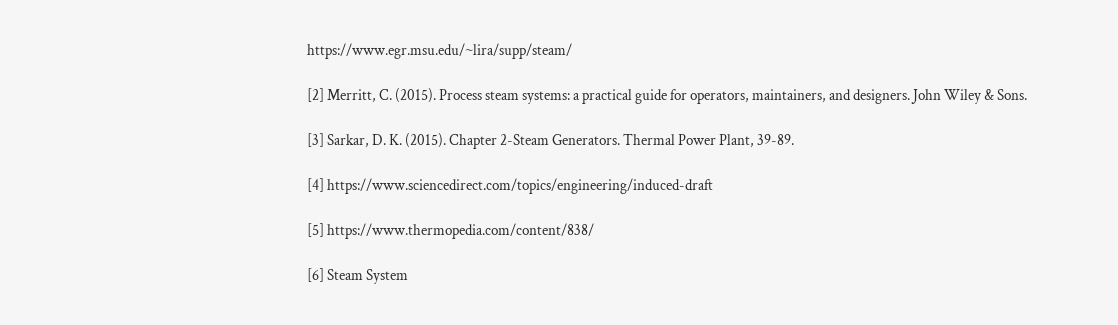https://www.egr.msu.edu/~lira/supp/steam/

[2] Merritt, C. (2015). Process steam systems: a practical guide for operators, maintainers, and designers. John Wiley & Sons.

[3] Sarkar, D. K. (2015). Chapter 2-Steam Generators. Thermal Power Plant, 39-89.

[4] https://www.sciencedirect.com/topics/engineering/induced-draft

[5] https://www.thermopedia.com/content/838/

[6] Steam System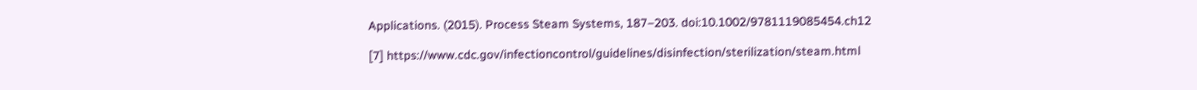Applications. (2015). Process Steam Systems, 187–203. doi:10.1002/9781119085454.ch12

[7] https://www.cdc.gov/infectioncontrol/guidelines/disinfection/sterilization/steam.html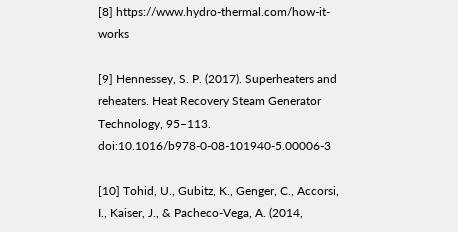[8] https://www.hydro-thermal.com/how-it-works

[9] Hennessey, S. P. (2017). Superheaters and reheaters. Heat Recovery Steam Generator Technology, 95–113. doi:10.1016/b978-0-08-101940-5.00006-3

[10] Tohid, U., Gubitz, K., Genger, C., Accorsi, I., Kaiser, J., & Pacheco-Vega, A. (2014,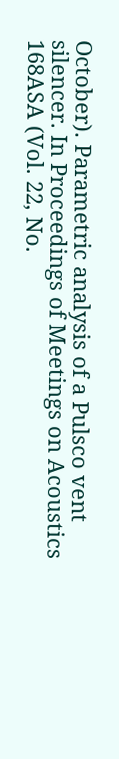October). Parametric analysis of a Pulsco vent silencer. In Proceedings of Meetings on Acoustics 168ASA (Vol. 22, No.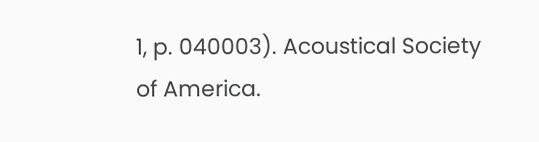1, p. 040003). Acoustical Society of America.